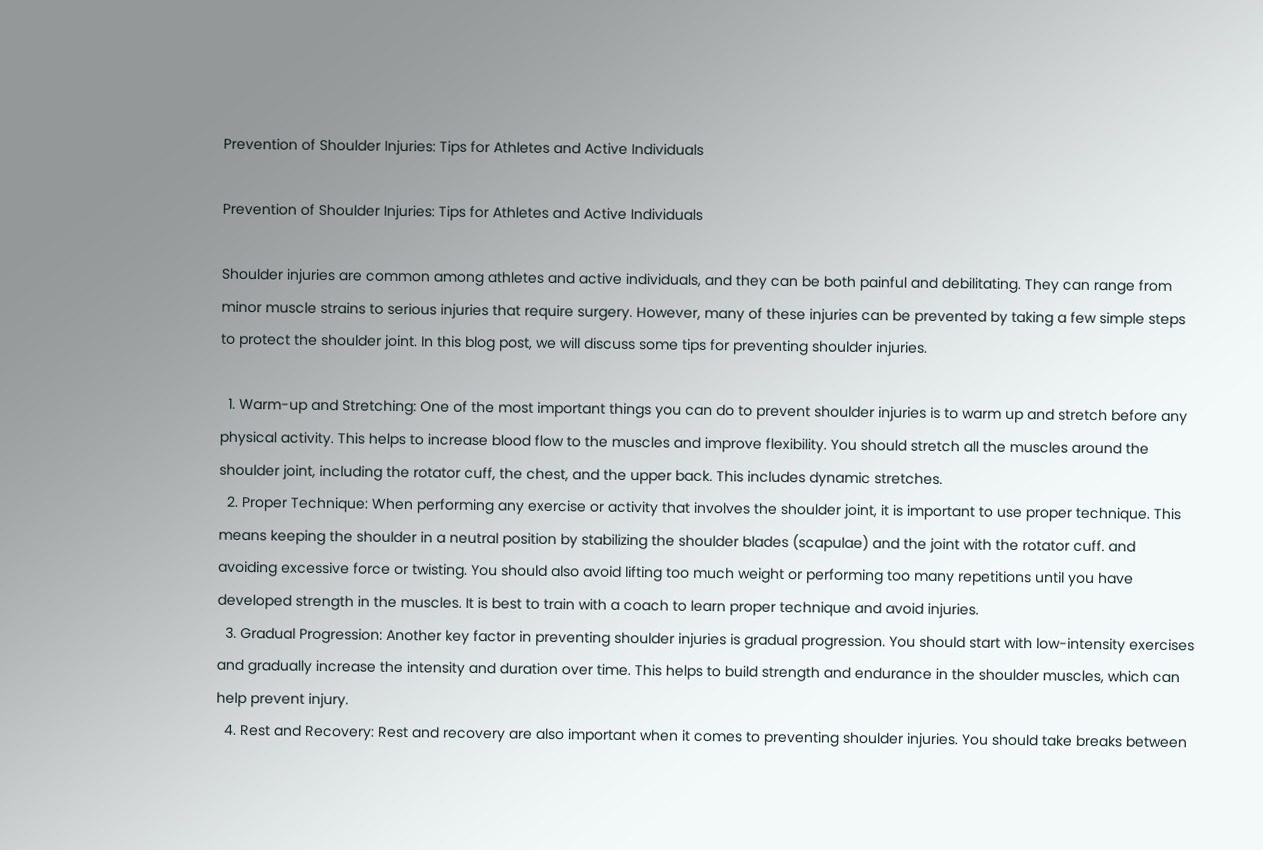Prevention of Shoulder Injuries: Tips for Athletes and Active Individuals

Prevention of Shoulder Injuries: Tips for Athletes and Active Individuals

Shoulder injuries are common among athletes and active individuals, and they can be both painful and debilitating. They can range from minor muscle strains to serious injuries that require surgery. However, many of these injuries can be prevented by taking a few simple steps to protect the shoulder joint. In this blog post, we will discuss some tips for preventing shoulder injuries.

  1. Warm-up and Stretching: One of the most important things you can do to prevent shoulder injuries is to warm up and stretch before any physical activity. This helps to increase blood flow to the muscles and improve flexibility. You should stretch all the muscles around the shoulder joint, including the rotator cuff, the chest, and the upper back. This includes dynamic stretches.
  2. Proper Technique: When performing any exercise or activity that involves the shoulder joint, it is important to use proper technique. This means keeping the shoulder in a neutral position by stabilizing the shoulder blades (scapulae) and the joint with the rotator cuff. and avoiding excessive force or twisting. You should also avoid lifting too much weight or performing too many repetitions until you have developed strength in the muscles. It is best to train with a coach to learn proper technique and avoid injuries.
  3. Gradual Progression: Another key factor in preventing shoulder injuries is gradual progression. You should start with low-intensity exercises and gradually increase the intensity and duration over time. This helps to build strength and endurance in the shoulder muscles, which can help prevent injury.
  4. Rest and Recovery: Rest and recovery are also important when it comes to preventing shoulder injuries. You should take breaks between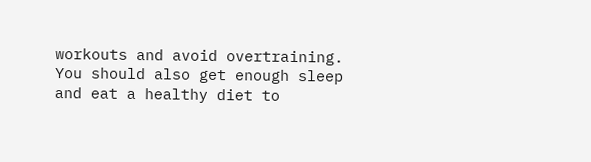workouts and avoid overtraining. You should also get enough sleep and eat a healthy diet to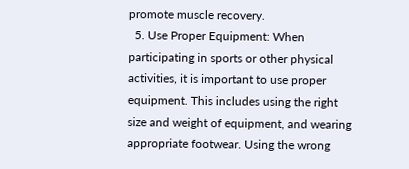promote muscle recovery.
  5. Use Proper Equipment: When participating in sports or other physical activities, it is important to use proper equipment. This includes using the right size and weight of equipment, and wearing appropriate footwear. Using the wrong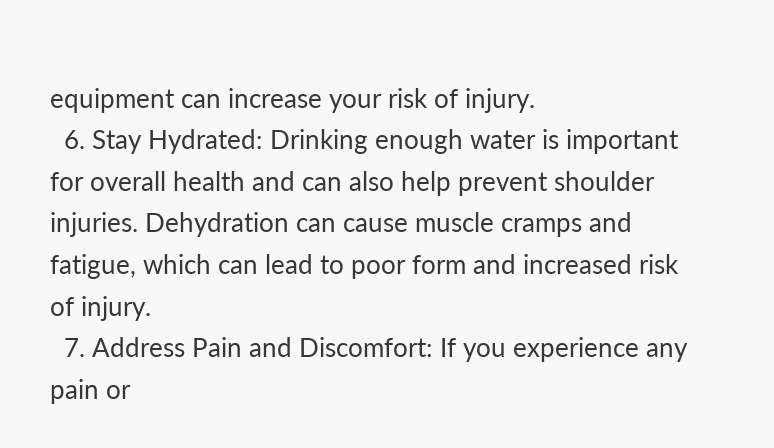equipment can increase your risk of injury.
  6. Stay Hydrated: Drinking enough water is important for overall health and can also help prevent shoulder injuries. Dehydration can cause muscle cramps and fatigue, which can lead to poor form and increased risk of injury.
  7. Address Pain and Discomfort: If you experience any pain or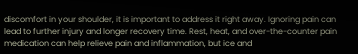discomfort in your shoulder, it is important to address it right away. Ignoring pain can lead to further injury and longer recovery time. Rest, heat, and over-the-counter pain medication can help relieve pain and inflammation, but ice and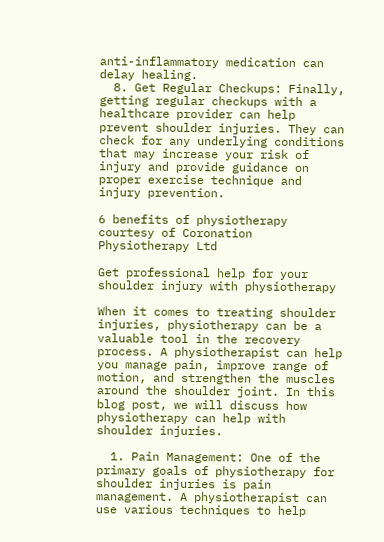anti-inflammatory medication can delay healing.
  8. Get Regular Checkups: Finally, getting regular checkups with a healthcare provider can help prevent shoulder injuries. They can check for any underlying conditions that may increase your risk of injury and provide guidance on proper exercise technique and injury prevention.

6 benefits of physiotherapy courtesy of Coronation Physiotherapy Ltd

Get professional help for your shoulder injury with physiotherapy

When it comes to treating shoulder injuries, physiotherapy can be a valuable tool in the recovery process. A physiotherapist can help you manage pain, improve range of motion, and strengthen the muscles around the shoulder joint. In this blog post, we will discuss how physiotherapy can help with shoulder injuries.

  1. Pain Management: One of the primary goals of physiotherapy for shoulder injuries is pain management. A physiotherapist can use various techniques to help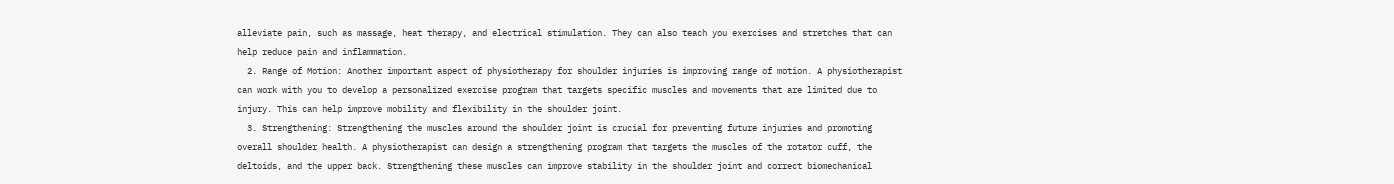alleviate pain, such as massage, heat therapy, and electrical stimulation. They can also teach you exercises and stretches that can help reduce pain and inflammation.
  2. Range of Motion: Another important aspect of physiotherapy for shoulder injuries is improving range of motion. A physiotherapist can work with you to develop a personalized exercise program that targets specific muscles and movements that are limited due to injury. This can help improve mobility and flexibility in the shoulder joint.
  3. Strengthening: Strengthening the muscles around the shoulder joint is crucial for preventing future injuries and promoting overall shoulder health. A physiotherapist can design a strengthening program that targets the muscles of the rotator cuff, the deltoids, and the upper back. Strengthening these muscles can improve stability in the shoulder joint and correct biomechanical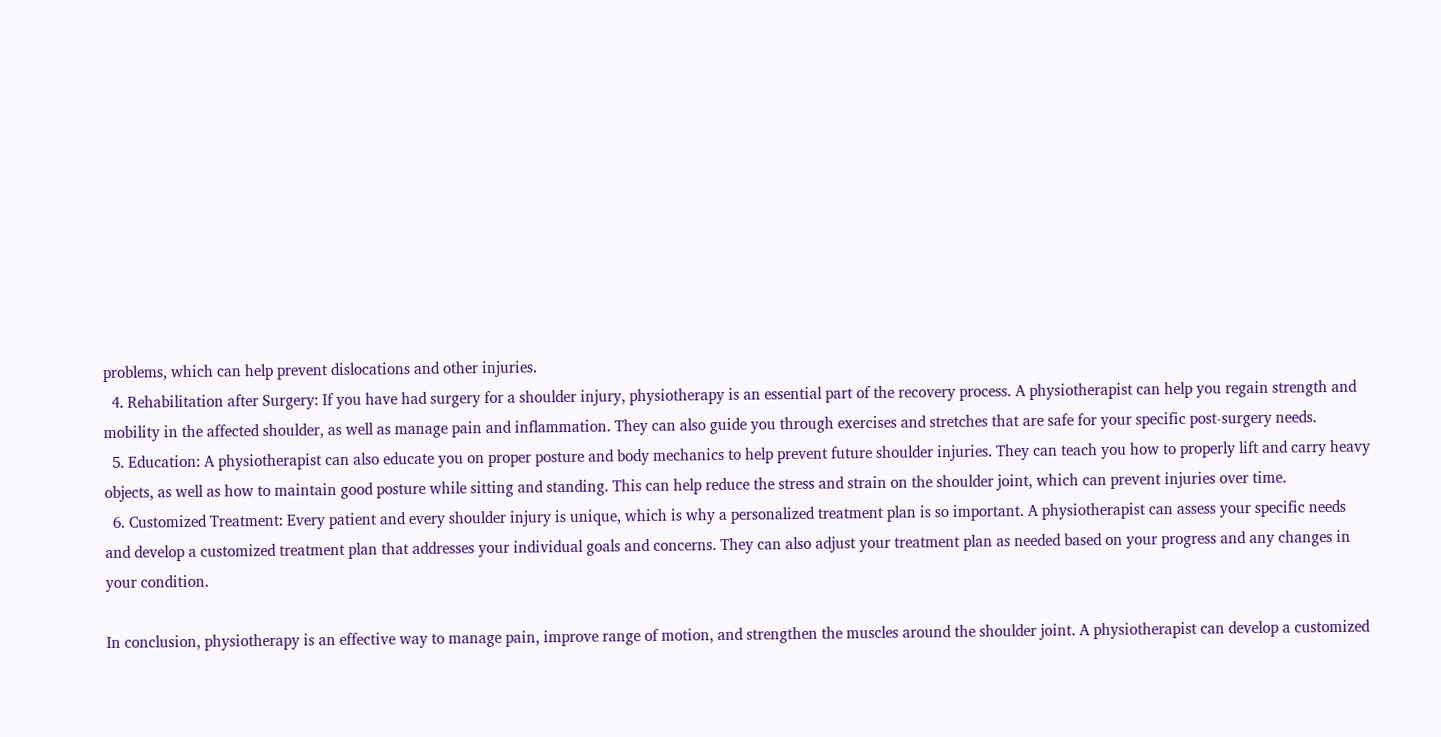problems, which can help prevent dislocations and other injuries.
  4. Rehabilitation after Surgery: If you have had surgery for a shoulder injury, physiotherapy is an essential part of the recovery process. A physiotherapist can help you regain strength and mobility in the affected shoulder, as well as manage pain and inflammation. They can also guide you through exercises and stretches that are safe for your specific post-surgery needs.
  5. Education: A physiotherapist can also educate you on proper posture and body mechanics to help prevent future shoulder injuries. They can teach you how to properly lift and carry heavy objects, as well as how to maintain good posture while sitting and standing. This can help reduce the stress and strain on the shoulder joint, which can prevent injuries over time.
  6. Customized Treatment: Every patient and every shoulder injury is unique, which is why a personalized treatment plan is so important. A physiotherapist can assess your specific needs and develop a customized treatment plan that addresses your individual goals and concerns. They can also adjust your treatment plan as needed based on your progress and any changes in your condition.

In conclusion, physiotherapy is an effective way to manage pain, improve range of motion, and strengthen the muscles around the shoulder joint. A physiotherapist can develop a customized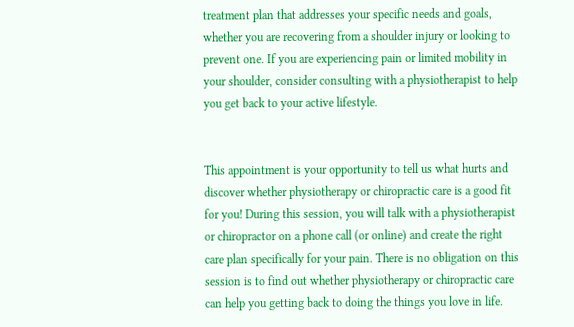treatment plan that addresses your specific needs and goals, whether you are recovering from a shoulder injury or looking to prevent one. If you are experiencing pain or limited mobility in your shoulder, consider consulting with a physiotherapist to help you get back to your active lifestyle.


This appointment is your opportunity to tell us what hurts and discover whether physiotherapy or chiropractic care is a good fit for you! During this session, you will talk with a physiotherapist or chiropractor on a phone call (or online) and create the right care plan specifically for your pain. There is no obligation on this session is to find out whether physiotherapy or chiropractic care can help you getting back to doing the things you love in life.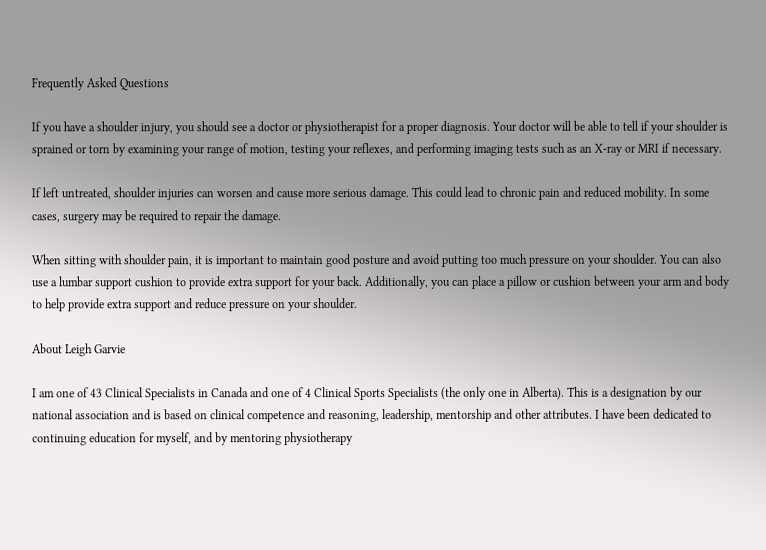Frequently Asked Questions

If you have a shoulder injury, you should see a doctor or physiotherapist for a proper diagnosis. Your doctor will be able to tell if your shoulder is sprained or torn by examining your range of motion, testing your reflexes, and performing imaging tests such as an X-ray or MRI if necessary.

If left untreated, shoulder injuries can worsen and cause more serious damage. This could lead to chronic pain and reduced mobility. In some cases, surgery may be required to repair the damage.

When sitting with shoulder pain, it is important to maintain good posture and avoid putting too much pressure on your shoulder. You can also use a lumbar support cushion to provide extra support for your back. Additionally, you can place a pillow or cushion between your arm and body to help provide extra support and reduce pressure on your shoulder.

About Leigh Garvie

I am one of 43 Clinical Specialists in Canada and one of 4 Clinical Sports Specialists (the only one in Alberta). This is a designation by our national association and is based on clinical competence and reasoning, leadership, mentorship and other attributes. I have been dedicated to continuing education for myself, and by mentoring physiotherapy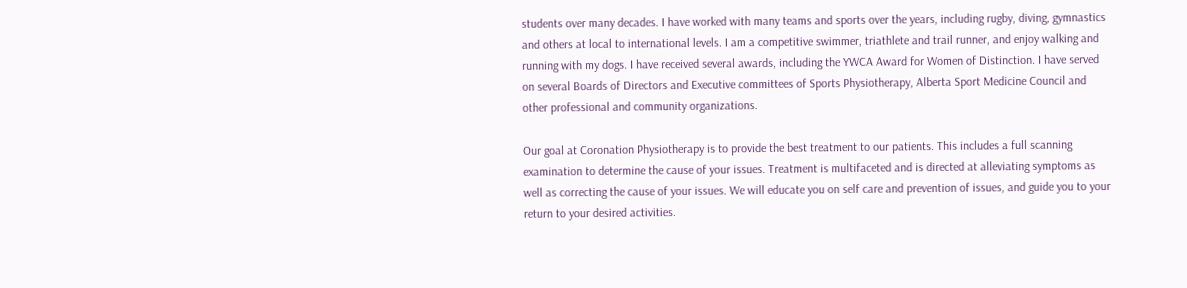students over many decades. I have worked with many teams and sports over the years, including rugby, diving, gymnastics and others at local to international levels. I am a competitive swimmer, triathlete and trail runner, and enjoy walking and running with my dogs. I have received several awards, including the YWCA Award for Women of Distinction. I have served on several Boards of Directors and Executive committees of Sports Physiotherapy, Alberta Sport Medicine Council and other professional and community organizations.

Our goal at Coronation Physiotherapy is to provide the best treatment to our patients. This includes a full scanning examination to determine the cause of your issues. Treatment is multifaceted and is directed at alleviating symptoms as well as correcting the cause of your issues. We will educate you on self care and prevention of issues, and guide you to your return to your desired activities.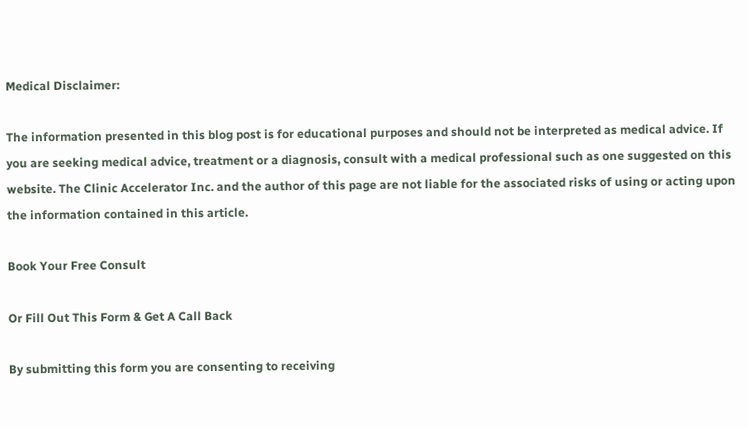Medical Disclaimer:

The information presented in this blog post is for educational purposes and should not be interpreted as medical advice. If you are seeking medical advice, treatment or a diagnosis, consult with a medical professional such as one suggested on this website. The Clinic Accelerator Inc. and the author of this page are not liable for the associated risks of using or acting upon the information contained in this article.

Book Your Free Consult

Or Fill Out This Form & Get A Call Back

By submitting this form you are consenting to receiving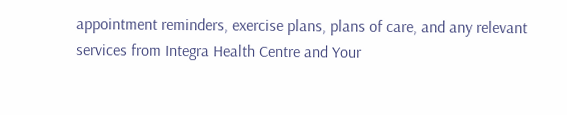appointment reminders, exercise plans, plans of care, and any relevant services from Integra Health Centre and Your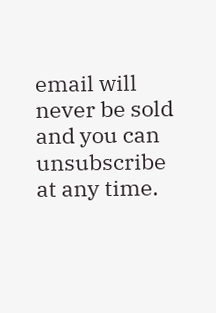email will never be sold and you can unsubscribe at any time.